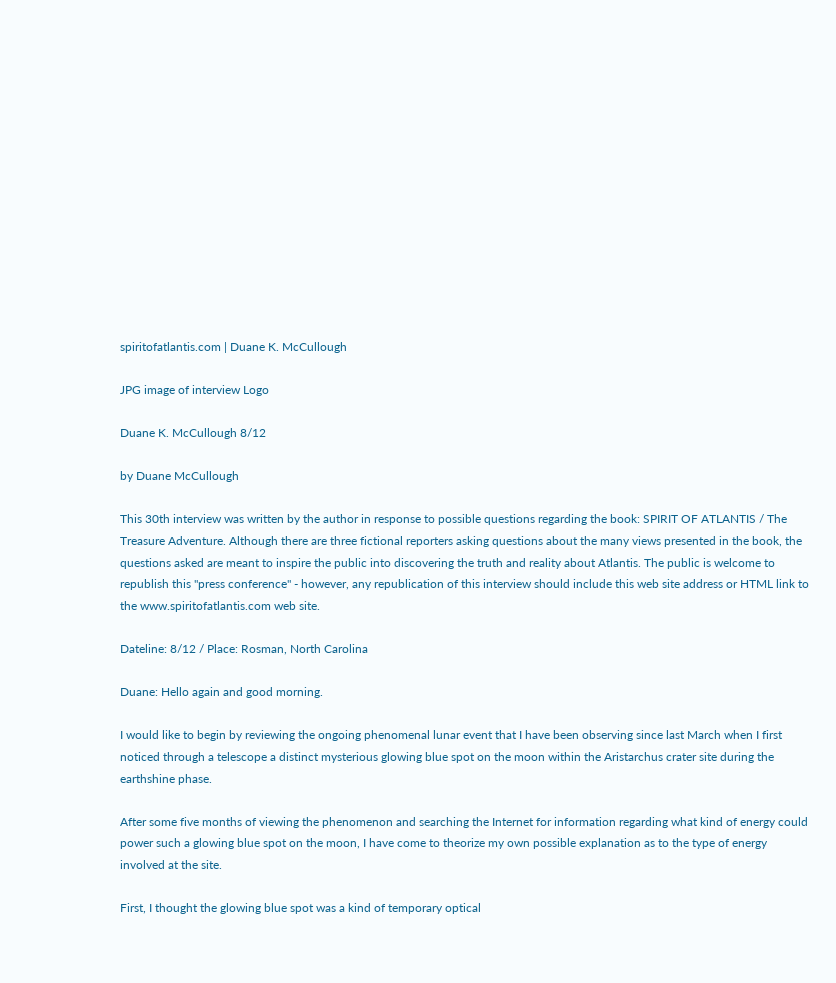spiritofatlantis.com | Duane K. McCullough

JPG image of interview Logo

Duane K. McCullough 8/12

by Duane McCullough

This 30th interview was written by the author in response to possible questions regarding the book: SPIRIT OF ATLANTIS / The Treasure Adventure. Although there are three fictional reporters asking questions about the many views presented in the book, the questions asked are meant to inspire the public into discovering the truth and reality about Atlantis. The public is welcome to republish this "press conference" - however, any republication of this interview should include this web site address or HTML link to the www.spiritofatlantis.com web site.

Dateline: 8/12 / Place: Rosman, North Carolina

Duane: Hello again and good morning.

I would like to begin by reviewing the ongoing phenomenal lunar event that I have been observing since last March when I first noticed through a telescope a distinct mysterious glowing blue spot on the moon within the Aristarchus crater site during the earthshine phase.

After some five months of viewing the phenomenon and searching the Internet for information regarding what kind of energy could power such a glowing blue spot on the moon, I have come to theorize my own possible explanation as to the type of energy involved at the site.

First, I thought the glowing blue spot was a kind of temporary optical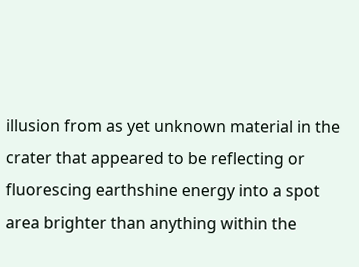illusion from as yet unknown material in the crater that appeared to be reflecting or fluorescing earthshine energy into a spot area brighter than anything within the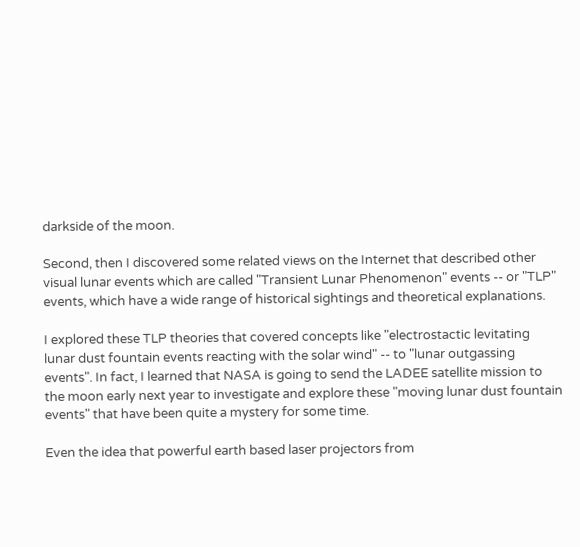darkside of the moon.

Second, then I discovered some related views on the Internet that described other visual lunar events which are called "Transient Lunar Phenomenon" events -- or "TLP" events, which have a wide range of historical sightings and theoretical explanations.

I explored these TLP theories that covered concepts like "electrostactic levitating lunar dust fountain events reacting with the solar wind" -- to "lunar outgassing events". In fact, I learned that NASA is going to send the LADEE satellite mission to the moon early next year to investigate and explore these "moving lunar dust fountain events" that have been quite a mystery for some time.

Even the idea that powerful earth based laser projectors from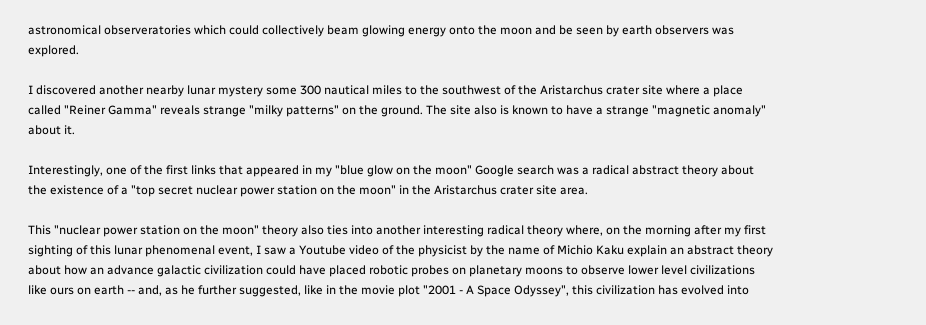astronomical observeratories which could collectively beam glowing energy onto the moon and be seen by earth observers was explored.

I discovered another nearby lunar mystery some 300 nautical miles to the southwest of the Aristarchus crater site where a place called "Reiner Gamma" reveals strange "milky patterns" on the ground. The site also is known to have a strange "magnetic anomaly" about it.

Interestingly, one of the first links that appeared in my "blue glow on the moon" Google search was a radical abstract theory about the existence of a "top secret nuclear power station on the moon" in the Aristarchus crater site area.

This "nuclear power station on the moon" theory also ties into another interesting radical theory where, on the morning after my first sighting of this lunar phenomenal event, I saw a Youtube video of the physicist by the name of Michio Kaku explain an abstract theory about how an advance galactic civilization could have placed robotic probes on planetary moons to observe lower level civilizations like ours on earth -- and, as he further suggested, like in the movie plot "2001 - A Space Odyssey", this civilization has evolved into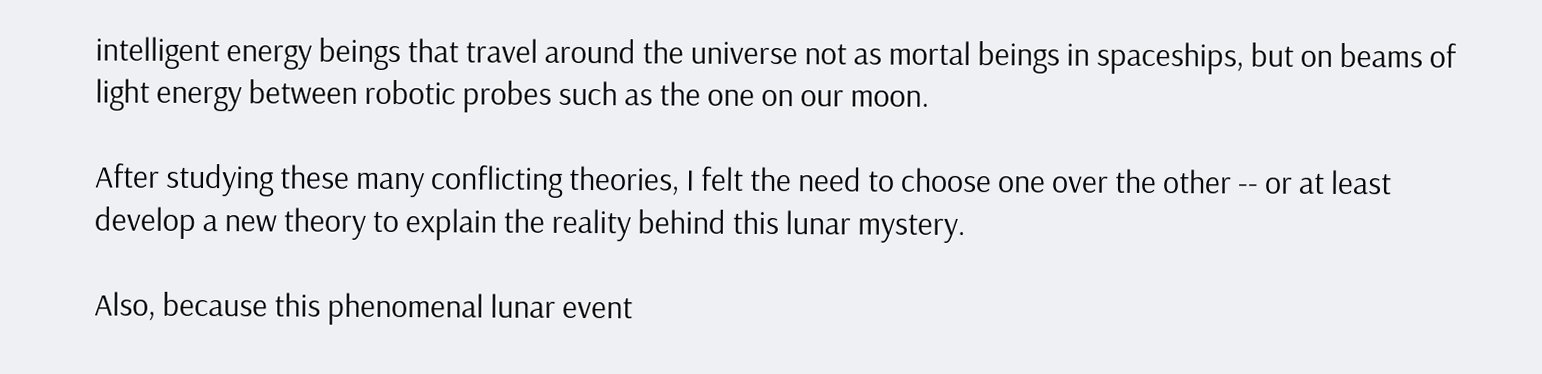intelligent energy beings that travel around the universe not as mortal beings in spaceships, but on beams of light energy between robotic probes such as the one on our moon.

After studying these many conflicting theories, I felt the need to choose one over the other -- or at least develop a new theory to explain the reality behind this lunar mystery.

Also, because this phenomenal lunar event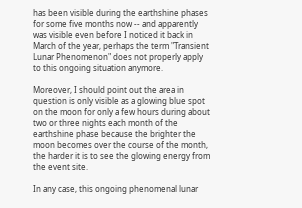has been visible during the earthshine phases for some five months now -- and apparently was visible even before I noticed it back in March of the year, perhaps the term "Transient Lunar Phenomenon" does not properly apply to this ongoing situation anymore.

Moreover, I should point out the area in question is only visible as a glowing blue spot on the moon for only a few hours during about two or three nights each month of the earthshine phase because the brighter the moon becomes over the course of the month, the harder it is to see the glowing energy from the event site.

In any case, this ongoing phenomenal lunar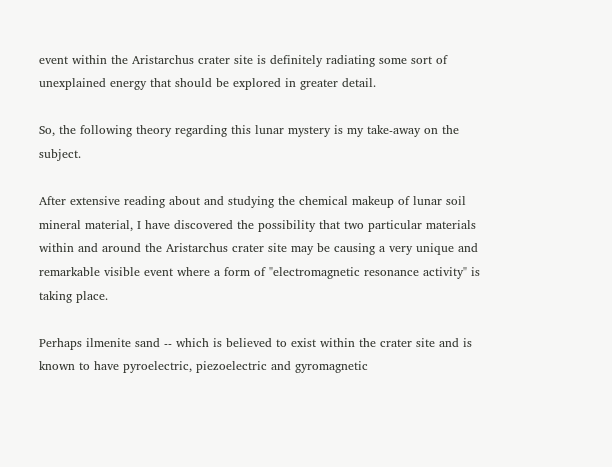event within the Aristarchus crater site is definitely radiating some sort of unexplained energy that should be explored in greater detail.

So, the following theory regarding this lunar mystery is my take-away on the subject.

After extensive reading about and studying the chemical makeup of lunar soil mineral material, I have discovered the possibility that two particular materials within and around the Aristarchus crater site may be causing a very unique and remarkable visible event where a form of "electromagnetic resonance activity" is taking place.

Perhaps ilmenite sand -- which is believed to exist within the crater site and is known to have pyroelectric, piezoelectric and gyromagnetic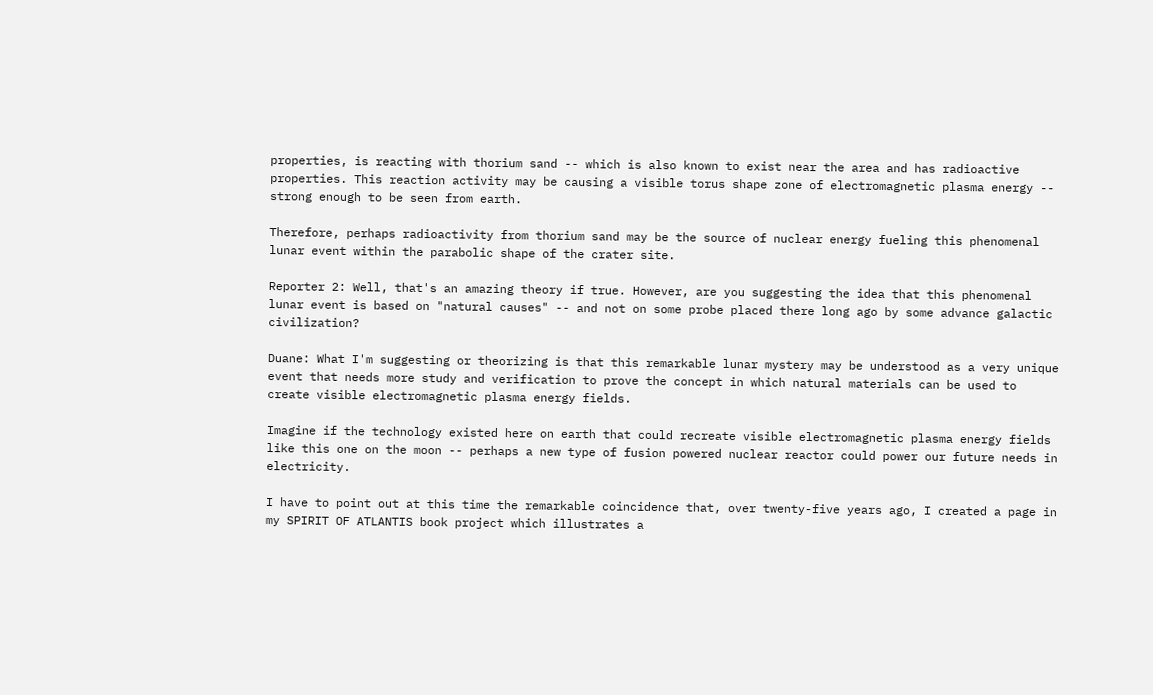properties, is reacting with thorium sand -- which is also known to exist near the area and has radioactive properties. This reaction activity may be causing a visible torus shape zone of electromagnetic plasma energy -- strong enough to be seen from earth.

Therefore, perhaps radioactivity from thorium sand may be the source of nuclear energy fueling this phenomenal lunar event within the parabolic shape of the crater site.

Reporter 2: Well, that's an amazing theory if true. However, are you suggesting the idea that this phenomenal lunar event is based on "natural causes" -- and not on some probe placed there long ago by some advance galactic civilization?

Duane: What I'm suggesting or theorizing is that this remarkable lunar mystery may be understood as a very unique event that needs more study and verification to prove the concept in which natural materials can be used to create visible electromagnetic plasma energy fields.

Imagine if the technology existed here on earth that could recreate visible electromagnetic plasma energy fields like this one on the moon -- perhaps a new type of fusion powered nuclear reactor could power our future needs in electricity.

I have to point out at this time the remarkable coincidence that, over twenty-five years ago, I created a page in my SPIRIT OF ATLANTIS book project which illustrates a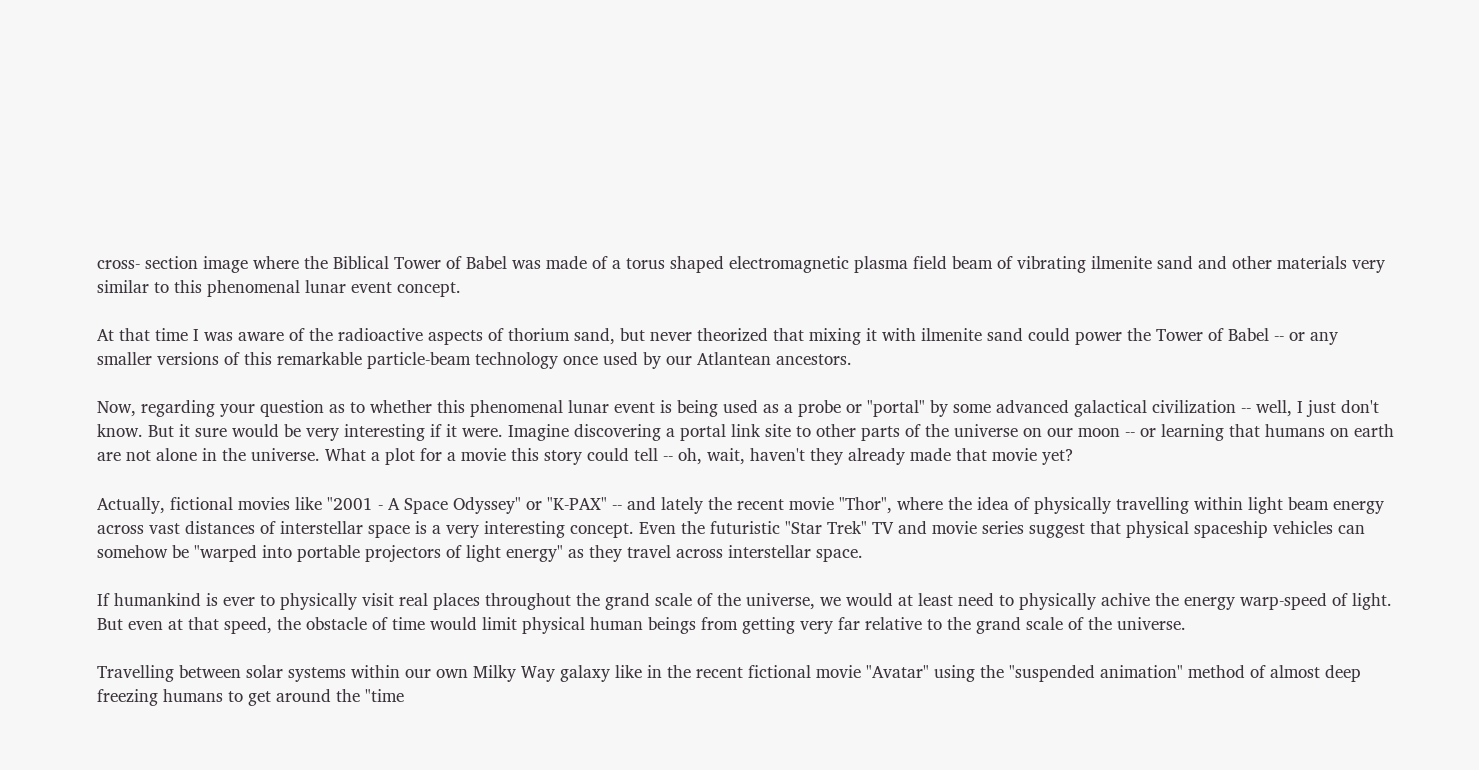cross- section image where the Biblical Tower of Babel was made of a torus shaped electromagnetic plasma field beam of vibrating ilmenite sand and other materials very similar to this phenomenal lunar event concept.

At that time I was aware of the radioactive aspects of thorium sand, but never theorized that mixing it with ilmenite sand could power the Tower of Babel -- or any smaller versions of this remarkable particle-beam technology once used by our Atlantean ancestors.

Now, regarding your question as to whether this phenomenal lunar event is being used as a probe or "portal" by some advanced galactical civilization -- well, I just don't know. But it sure would be very interesting if it were. Imagine discovering a portal link site to other parts of the universe on our moon -- or learning that humans on earth are not alone in the universe. What a plot for a movie this story could tell -- oh, wait, haven't they already made that movie yet?

Actually, fictional movies like "2001 - A Space Odyssey" or "K-PAX" -- and lately the recent movie "Thor", where the idea of physically travelling within light beam energy across vast distances of interstellar space is a very interesting concept. Even the futuristic "Star Trek" TV and movie series suggest that physical spaceship vehicles can somehow be "warped into portable projectors of light energy" as they travel across interstellar space.

If humankind is ever to physically visit real places throughout the grand scale of the universe, we would at least need to physically achive the energy warp-speed of light. But even at that speed, the obstacle of time would limit physical human beings from getting very far relative to the grand scale of the universe.

Travelling between solar systems within our own Milky Way galaxy like in the recent fictional movie "Avatar" using the "suspended animation" method of almost deep freezing humans to get around the "time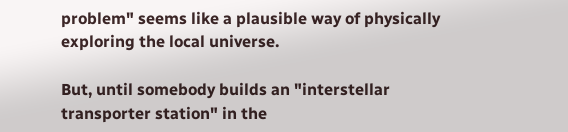problem" seems like a plausible way of physically exploring the local universe.

But, until somebody builds an "interstellar transporter station" in the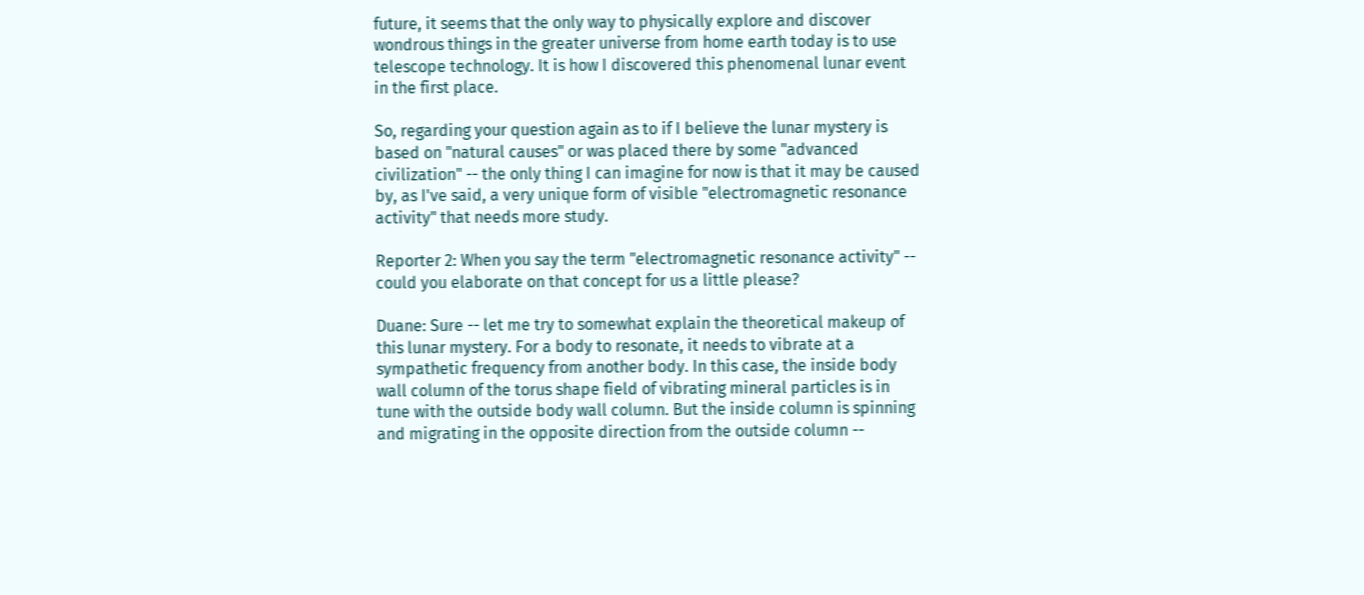future, it seems that the only way to physically explore and discover wondrous things in the greater universe from home earth today is to use telescope technology. It is how I discovered this phenomenal lunar event in the first place.

So, regarding your question again as to if I believe the lunar mystery is based on "natural causes" or was placed there by some "advanced civilization" -- the only thing I can imagine for now is that it may be caused by, as I've said, a very unique form of visible "electromagnetic resonance activity" that needs more study.

Reporter 2: When you say the term "electromagnetic resonance activity" -- could you elaborate on that concept for us a little please?

Duane: Sure -- let me try to somewhat explain the theoretical makeup of this lunar mystery. For a body to resonate, it needs to vibrate at a sympathetic frequency from another body. In this case, the inside body wall column of the torus shape field of vibrating mineral particles is in tune with the outside body wall column. But the inside column is spinning and migrating in the opposite direction from the outside column --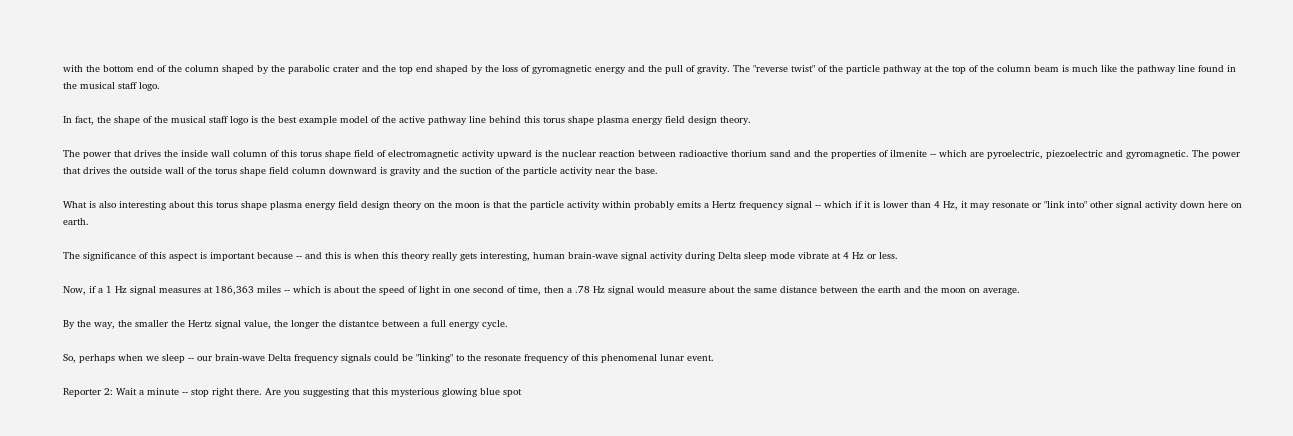with the bottom end of the column shaped by the parabolic crater and the top end shaped by the loss of gyromagnetic energy and the pull of gravity. The "reverse twist" of the particle pathway at the top of the column beam is much like the pathway line found in the musical staff logo.

In fact, the shape of the musical staff logo is the best example model of the active pathway line behind this torus shape plasma energy field design theory.

The power that drives the inside wall column of this torus shape field of electromagnetic activity upward is the nuclear reaction between radioactive thorium sand and the properties of ilmenite -- which are pyroelectric, piezoelectric and gyromagnetic. The power that drives the outside wall of the torus shape field column downward is gravity and the suction of the particle activity near the base.

What is also interesting about this torus shape plasma energy field design theory on the moon is that the particle activity within probably emits a Hertz frequency signal -- which if it is lower than 4 Hz, it may resonate or "link into" other signal activity down here on earth.

The significance of this aspect is important because -- and this is when this theory really gets interesting, human brain-wave signal activity during Delta sleep mode vibrate at 4 Hz or less.

Now, if a 1 Hz signal measures at 186,363 miles -- which is about the speed of light in one second of time, then a .78 Hz signal would measure about the same distance between the earth and the moon on average.

By the way, the smaller the Hertz signal value, the longer the distantce between a full energy cycle.

So, perhaps when we sleep -- our brain-wave Delta frequency signals could be "linking" to the resonate frequency of this phenomenal lunar event.

Reporter 2: Wait a minute -- stop right there. Are you suggesting that this mysterious glowing blue spot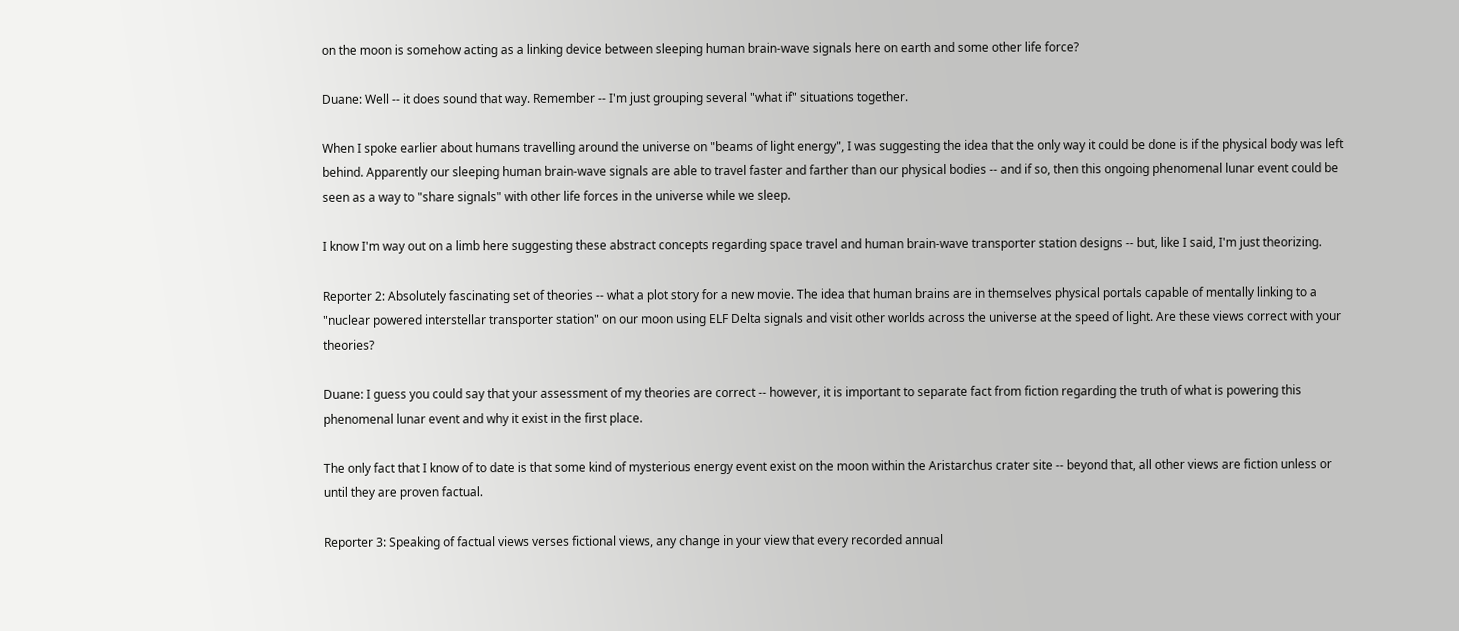on the moon is somehow acting as a linking device between sleeping human brain-wave signals here on earth and some other life force?

Duane: Well -- it does sound that way. Remember -- I'm just grouping several "what if" situations together.

When I spoke earlier about humans travelling around the universe on "beams of light energy", I was suggesting the idea that the only way it could be done is if the physical body was left behind. Apparently our sleeping human brain-wave signals are able to travel faster and farther than our physical bodies -- and if so, then this ongoing phenomenal lunar event could be seen as a way to "share signals" with other life forces in the universe while we sleep.

I know I'm way out on a limb here suggesting these abstract concepts regarding space travel and human brain-wave transporter station designs -- but, like I said, I'm just theorizing.

Reporter 2: Absolutely fascinating set of theories -- what a plot story for a new movie. The idea that human brains are in themselves physical portals capable of mentally linking to a "nuclear powered interstellar transporter station" on our moon using ELF Delta signals and visit other worlds across the universe at the speed of light. Are these views correct with your theories?

Duane: I guess you could say that your assessment of my theories are correct -- however, it is important to separate fact from fiction regarding the truth of what is powering this phenomenal lunar event and why it exist in the first place.

The only fact that I know of to date is that some kind of mysterious energy event exist on the moon within the Aristarchus crater site -- beyond that, all other views are fiction unless or until they are proven factual.

Reporter 3: Speaking of factual views verses fictional views, any change in your view that every recorded annual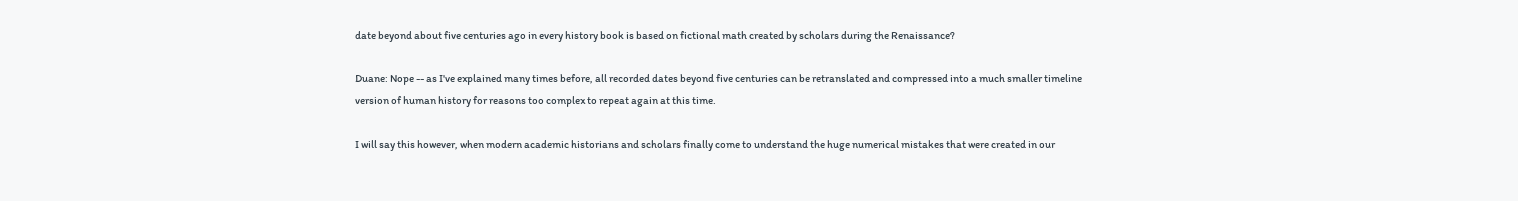date beyond about five centuries ago in every history book is based on fictional math created by scholars during the Renaissance?

Duane: Nope -- as I've explained many times before, all recorded dates beyond five centuries can be retranslated and compressed into a much smaller timeline version of human history for reasons too complex to repeat again at this time.

I will say this however, when modern academic historians and scholars finally come to understand the huge numerical mistakes that were created in our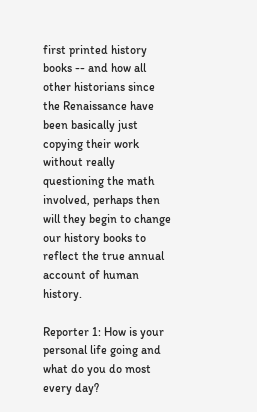first printed history books -- and how all other historians since the Renaissance have been basically just copying their work without really questioning the math involved, perhaps then will they begin to change our history books to reflect the true annual account of human history.

Reporter 1: How is your personal life going and what do you do most every day?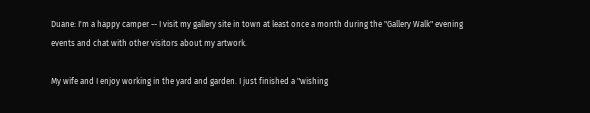Duane: I'm a happy camper -- I visit my gallery site in town at least once a month during the "Gallery Walk" evening events and chat with other visitors about my artwork.

My wife and I enjoy working in the yard and garden. I just finished a "wishing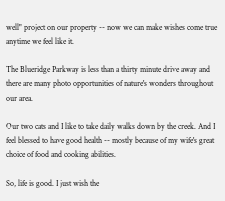well" project on our property -- now we can make wishes come true anytime we feel like it.

The Blueridge Parkway is less than a thirty minute drive away and there are many photo opportunities of nature's wonders throughout our area.

Our two cats and I like to take daily walks down by the creek. And I feel blessed to have good health -- mostly because of my wife's great choice of food and cooking abilities.

So, life is good. I just wish the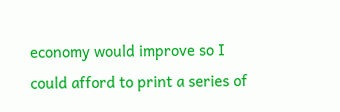economy would improve so I could afford to print a series of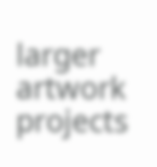larger artwork projects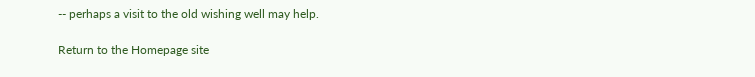-- perhaps a visit to the old wishing well may help.

Return to the Homepage site